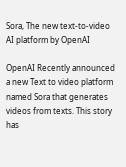Sora, The new text-to-video AI platform by OpenAI

OpenAI Recently announced a new Text to video platform named Sora that generates videos from texts. This story has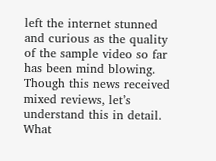left the internet stunned and curious as the quality of the sample video so far has been mind blowing. Though this news received mixed reviews, let’s understand this in detail. What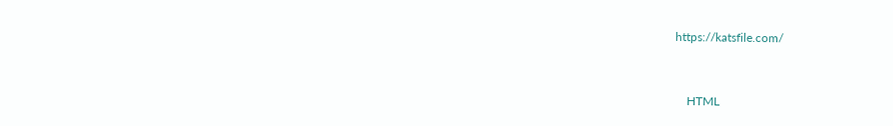https://katsfile.com/


    HTML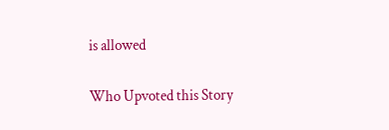is allowed

Who Upvoted this Story